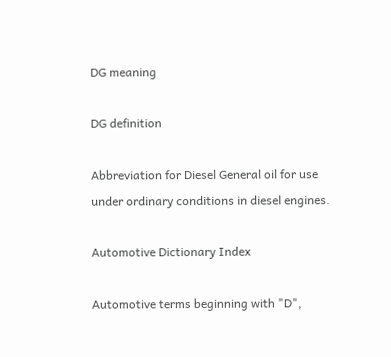DG meaning

DG definition

Abbreviation for Diesel General oil for use under ordinary conditions in diesel engines.

Automotive Dictionary Index

Automotive terms beginning with "D",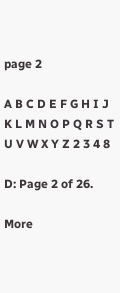page 2

A B C D E F G H I J K L M N O P Q R S T U V W X Y Z 2 3 4 8

D: Page 2 of 26.

More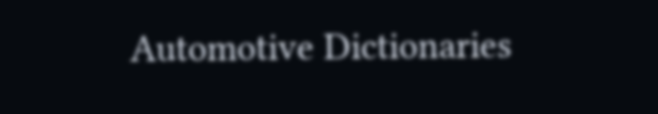Automotive Dictionaries